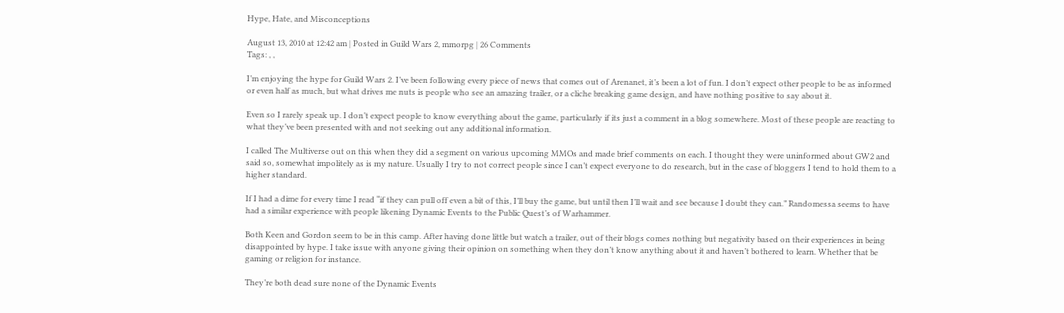Hype, Hate, and Misconceptions

August 13, 2010 at 12:42 am | Posted in Guild Wars 2, mmorpg | 26 Comments
Tags: , ,

I’m enjoying the hype for Guild Wars 2. I’ve been following every piece of news that comes out of Arenanet, it’s been a lot of fun. I don’t expect other people to be as informed or even half as much, but what drives me nuts is people who see an amazing trailer, or a cliche breaking game design, and have nothing positive to say about it.

Even so I rarely speak up. I don’t expect people to know everything about the game, particularly if its just a comment in a blog somewhere. Most of these people are reacting to what they’ve been presented with and not seeking out any additional information.

I called The Multiverse out on this when they did a segment on various upcoming MMOs and made brief comments on each. I thought they were uninformed about GW2 and said so, somewhat impolitely as is my nature. Usually I try to not correct people since I can’t expect everyone to do research, but in the case of bloggers I tend to hold them to a higher standard.

If I had a dime for every time I read “if they can pull off even a bit of this, I’ll buy the game, but until then I’ll wait and see because I doubt they can.” Randomessa seems to have had a similar experience with people likening Dynamic Events to the Public Quest’s of Warhammer.

Both Keen and Gordon seem to be in this camp. After having done little but watch a trailer, out of their blogs comes nothing but negativity based on their experiences in being disappointed by hype. I take issue with anyone giving their opinion on something when they don’t know anything about it and haven’t bothered to learn. Whether that be gaming or religion for instance.

They’re both dead sure none of the Dynamic Events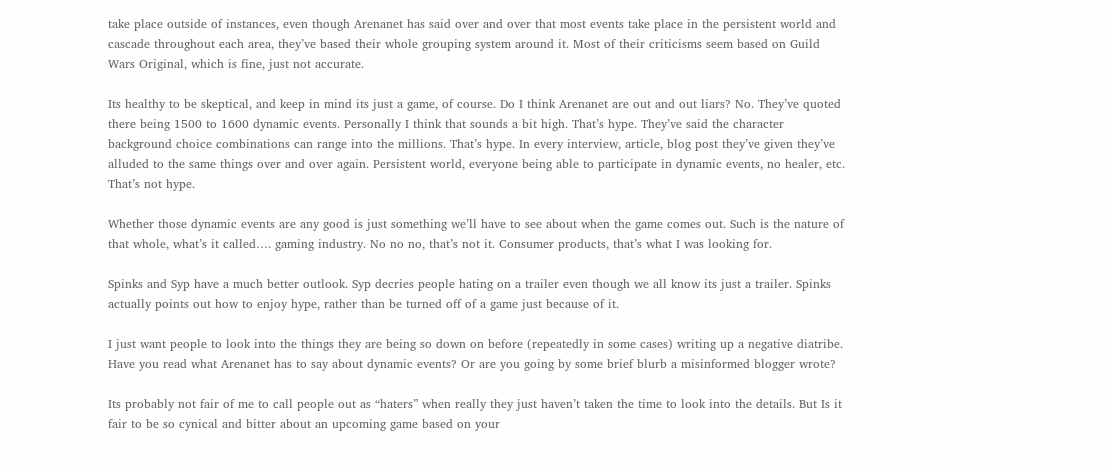take place outside of instances, even though Arenanet has said over and over that most events take place in the persistent world and cascade throughout each area, they’ve based their whole grouping system around it. Most of their criticisms seem based on Guild Wars Original, which is fine, just not accurate.

Its healthy to be skeptical, and keep in mind its just a game, of course. Do I think Arenanet are out and out liars? No. They’ve quoted there being 1500 to 1600 dynamic events. Personally I think that sounds a bit high. That’s hype. They’ve said the character background choice combinations can range into the millions. That’s hype. In every interview, article, blog post they’ve given they’ve alluded to the same things over and over again. Persistent world, everyone being able to participate in dynamic events, no healer, etc. That’s not hype.

Whether those dynamic events are any good is just something we’ll have to see about when the game comes out. Such is the nature of that whole, what’s it called…. gaming industry. No no no, that’s not it. Consumer products, that’s what I was looking for.

Spinks and Syp have a much better outlook. Syp decries people hating on a trailer even though we all know its just a trailer. Spinks actually points out how to enjoy hype, rather than be turned off of a game just because of it.

I just want people to look into the things they are being so down on before (repeatedly in some cases) writing up a negative diatribe. Have you read what Arenanet has to say about dynamic events? Or are you going by some brief blurb a misinformed blogger wrote?

Its probably not fair of me to call people out as “haters” when really they just haven’t taken the time to look into the details. But Is it fair to be so cynical and bitter about an upcoming game based on your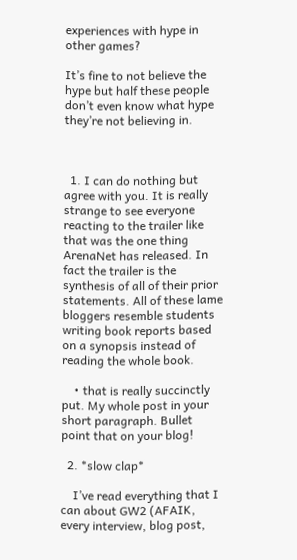experiences with hype in other games?

It’s fine to not believe the hype but half these people don’t even know what hype they’re not believing in.



  1. I can do nothing but agree with you. It is really strange to see everyone reacting to the trailer like that was the one thing ArenaNet has released. In fact the trailer is the synthesis of all of their prior statements. All of these lame bloggers resemble students writing book reports based on a synopsis instead of reading the whole book.

    • that is really succinctly put. My whole post in your short paragraph. Bullet point that on your blog!

  2. *slow clap*

    I’ve read everything that I can about GW2 (AFAIK, every interview, blog post,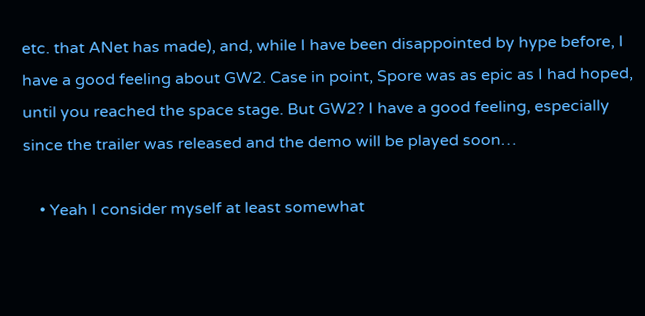etc. that ANet has made), and, while I have been disappointed by hype before, I have a good feeling about GW2. Case in point, Spore was as epic as I had hoped, until you reached the space stage. But GW2? I have a good feeling, especially since the trailer was released and the demo will be played soon…

    • Yeah I consider myself at least somewhat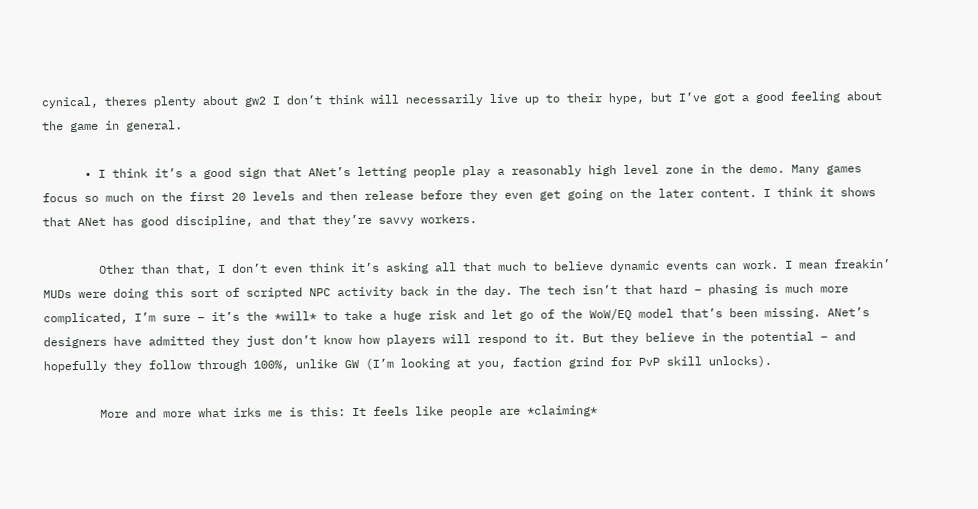cynical, theres plenty about gw2 I don’t think will necessarily live up to their hype, but I’ve got a good feeling about the game in general.

      • I think it’s a good sign that ANet’s letting people play a reasonably high level zone in the demo. Many games focus so much on the first 20 levels and then release before they even get going on the later content. I think it shows that ANet has good discipline, and that they’re savvy workers.

        Other than that, I don’t even think it’s asking all that much to believe dynamic events can work. I mean freakin’ MUDs were doing this sort of scripted NPC activity back in the day. The tech isn’t that hard – phasing is much more complicated, I’m sure – it’s the *will* to take a huge risk and let go of the WoW/EQ model that’s been missing. ANet’s designers have admitted they just don’t know how players will respond to it. But they believe in the potential – and hopefully they follow through 100%, unlike GW (I’m looking at you, faction grind for PvP skill unlocks).

        More and more what irks me is this: It feels like people are *claiming*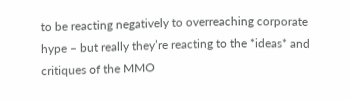to be reacting negatively to overreaching corporate hype – but really they’re reacting to the *ideas* and critiques of the MMO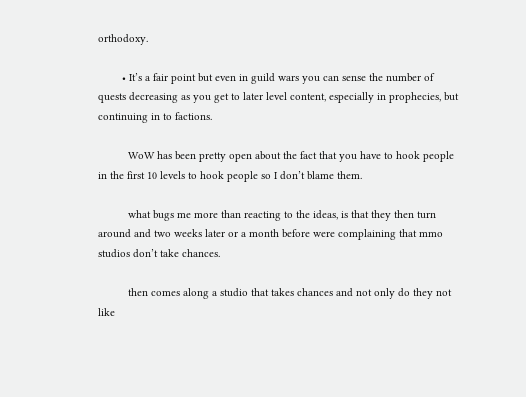orthodoxy.

        • It’s a fair point but even in guild wars you can sense the number of quests decreasing as you get to later level content, especially in prophecies, but continuing in to factions.

          WoW has been pretty open about the fact that you have to hook people in the first 10 levels to hook people so I don’t blame them.

          what bugs me more than reacting to the ideas, is that they then turn around and two weeks later or a month before were complaining that mmo studios don’t take chances.

          then comes along a studio that takes chances and not only do they not like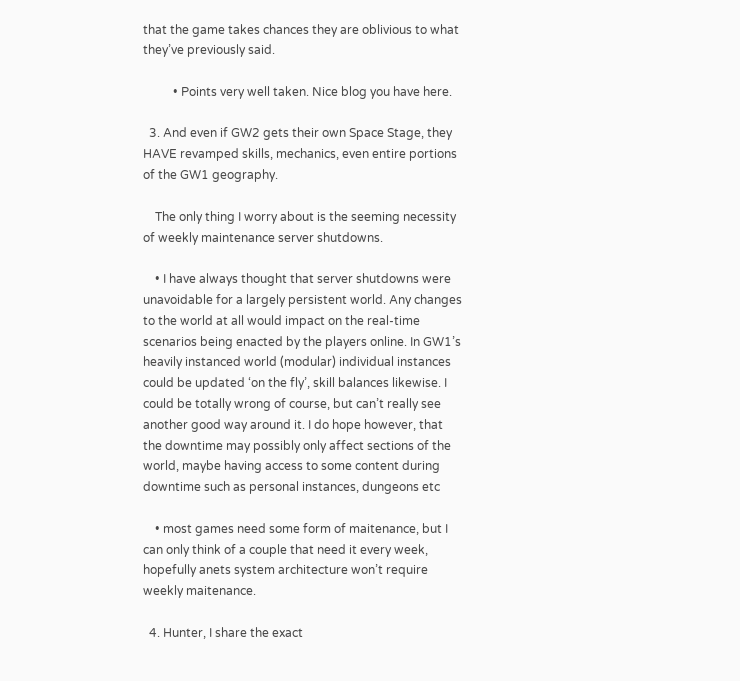that the game takes chances they are oblivious to what they’ve previously said.

          • Points very well taken. Nice blog you have here.

  3. And even if GW2 gets their own Space Stage, they HAVE revamped skills, mechanics, even entire portions of the GW1 geography.

    The only thing I worry about is the seeming necessity of weekly maintenance server shutdowns.

    • I have always thought that server shutdowns were unavoidable for a largely persistent world. Any changes to the world at all would impact on the real-time scenarios being enacted by the players online. In GW1’s heavily instanced world (modular) individual instances could be updated ‘on the fly’, skill balances likewise. I could be totally wrong of course, but can’t really see another good way around it. I do hope however, that the downtime may possibly only affect sections of the world, maybe having access to some content during downtime such as personal instances, dungeons etc

    • most games need some form of maitenance, but I can only think of a couple that need it every week, hopefully anets system architecture won’t require weekly maitenance.

  4. Hunter, I share the exact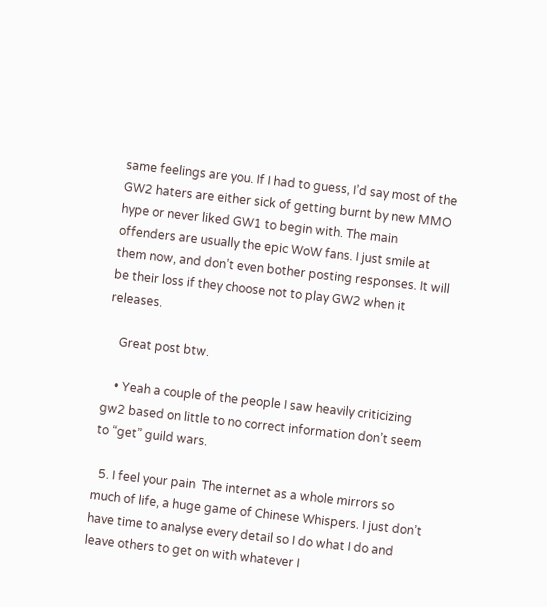same feelings are you. If I had to guess, I’d say most of the GW2 haters are either sick of getting burnt by new MMO hype or never liked GW1 to begin with. The main offenders are usually the epic WoW fans. I just smile at them now, and don’t even bother posting responses. It will be their loss if they choose not to play GW2 when it releases.

    Great post btw.

    • Yeah a couple of the people I saw heavily criticizing gw2 based on little to no correct information don’t seem to “get” guild wars.

  5. I feel your pain  The internet as a whole mirrors so much of life, a huge game of Chinese Whispers. I just don’t have time to analyse every detail so I do what I do and leave others to get on with whatever I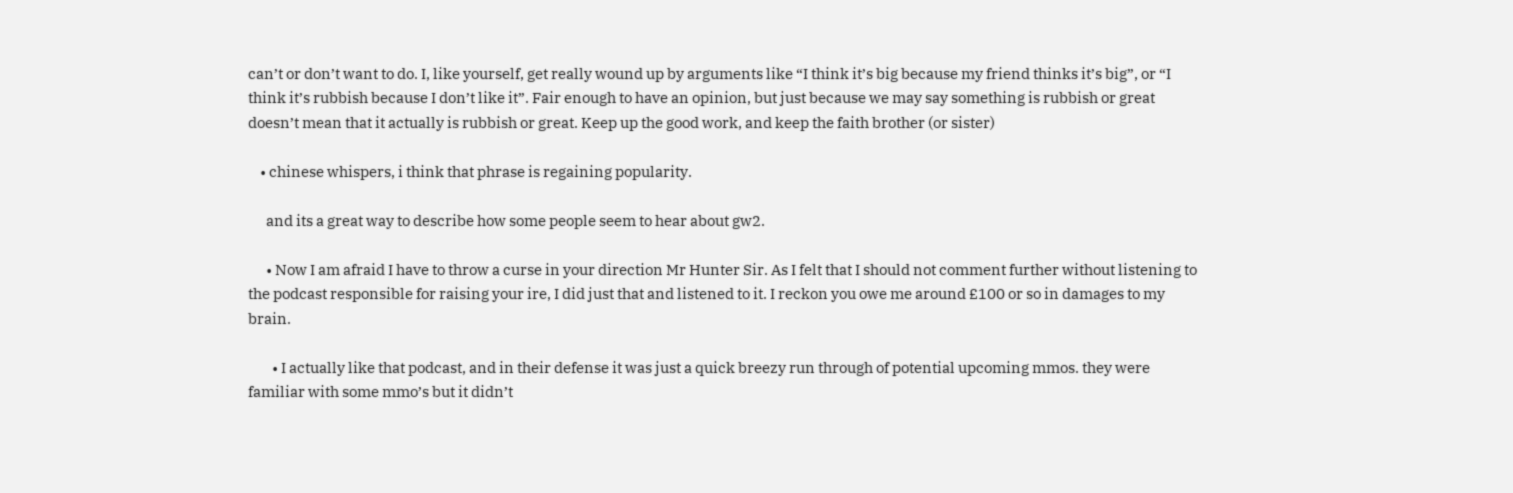can’t or don’t want to do. I, like yourself, get really wound up by arguments like “I think it’s big because my friend thinks it’s big”, or “I think it’s rubbish because I don’t like it”. Fair enough to have an opinion, but just because we may say something is rubbish or great doesn’t mean that it actually is rubbish or great. Keep up the good work, and keep the faith brother (or sister)

    • chinese whispers, i think that phrase is regaining popularity.

      and its a great way to describe how some people seem to hear about gw2.

      • Now I am afraid I have to throw a curse in your direction Mr Hunter Sir. As I felt that I should not comment further without listening to the podcast responsible for raising your ire, I did just that and listened to it. I reckon you owe me around £100 or so in damages to my brain.

        • I actually like that podcast, and in their defense it was just a quick breezy run through of potential upcoming mmos. they were familiar with some mmo’s but it didn’t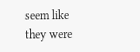seem like they were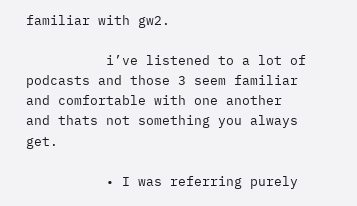familiar with gw2.

          i’ve listened to a lot of podcasts and those 3 seem familiar and comfortable with one another and thats not something you always get.

          • I was referring purely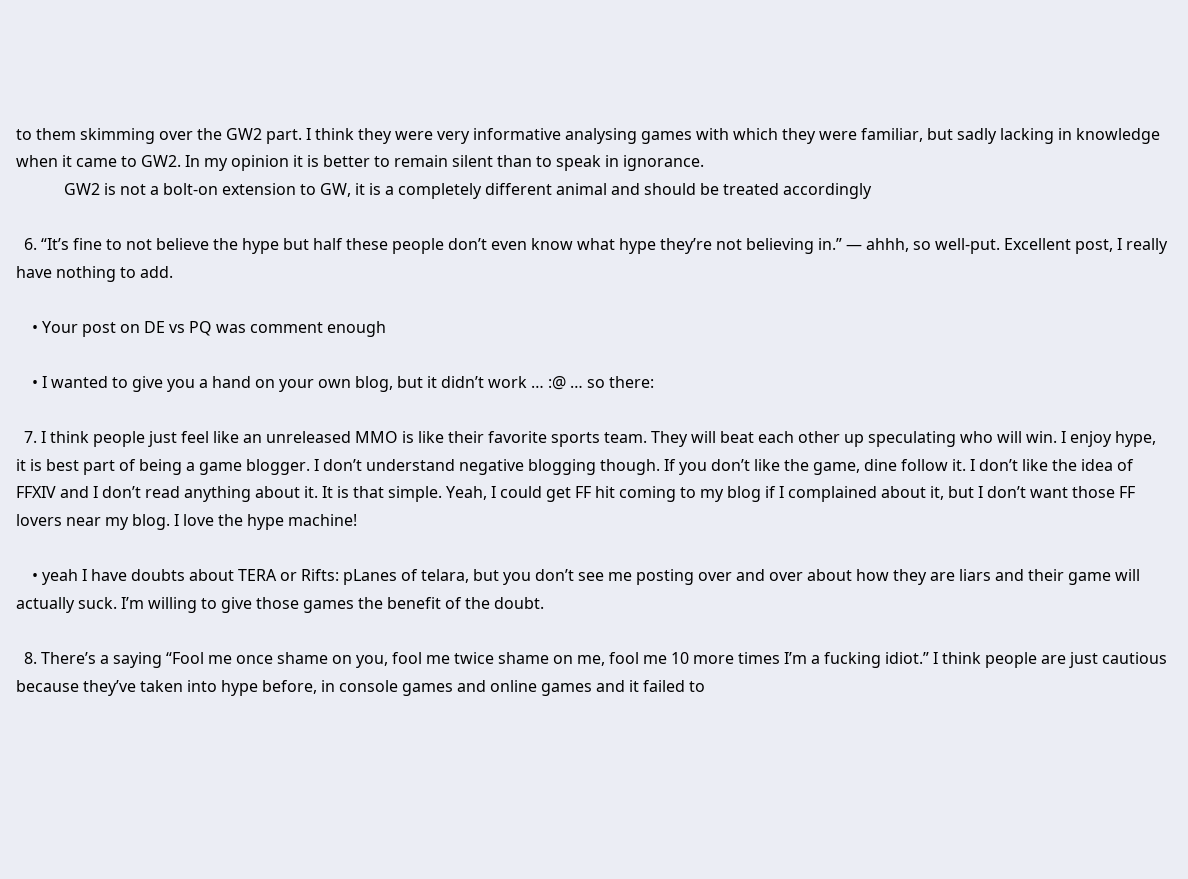to them skimming over the GW2 part. I think they were very informative analysing games with which they were familiar, but sadly lacking in knowledge when it came to GW2. In my opinion it is better to remain silent than to speak in ignorance.
            GW2 is not a bolt-on extension to GW, it is a completely different animal and should be treated accordingly

  6. “It’s fine to not believe the hype but half these people don’t even know what hype they’re not believing in.” — ahhh, so well-put. Excellent post, I really have nothing to add.

    • Your post on DE vs PQ was comment enough

    • I wanted to give you a hand on your own blog, but it didn’t work … :@ … so there:

  7. I think people just feel like an unreleased MMO is like their favorite sports team. They will beat each other up speculating who will win. I enjoy hype, it is best part of being a game blogger. I don’t understand negative blogging though. If you don’t like the game, dine follow it. I don’t like the idea of FFXIV and I don’t read anything about it. It is that simple. Yeah, I could get FF hit coming to my blog if I complained about it, but I don’t want those FF lovers near my blog. I love the hype machine!

    • yeah I have doubts about TERA or Rifts: pLanes of telara, but you don’t see me posting over and over about how they are liars and their game will actually suck. I’m willing to give those games the benefit of the doubt.

  8. There’s a saying “Fool me once shame on you, fool me twice shame on me, fool me 10 more times I’m a fucking idiot.” I think people are just cautious because they’ve taken into hype before, in console games and online games and it failed to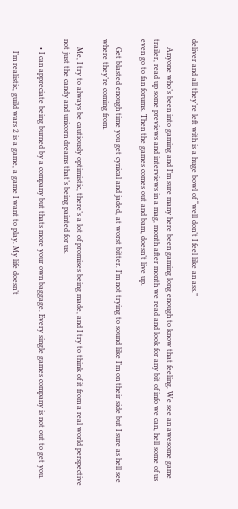deliver and all they’re left with is a huge bowl of “well don’t I feel like an ass.”

    Anyone who’s been into gaming and I’m sure many here been gaming long enough to know that feeling. We see an awesome game trailer, read up some previews and interviews in a mag, month after month we read and look for any bit of info we can, hell some of us even go to fan forums. Then the games comes out and bam, doesn’t live up.

    Get blasted enough time you get cynical and jaded, at worst bitter. I’m not trying to sound like I’m on their side but I sure as hell see where they’re coming from.

    Me, I try to always be cautiously optimistic, there’s a lot of promises being made, and I try to think of it from a real world perspective not just the candy and unicorn dreams that’s being painted for us.

    • I can appreciate being burned by a company but thats more your own baggage. Every single games company is not out to get you.

      I’m realistic, guild wars 2 is a game, a game I want to play. My life doesn’t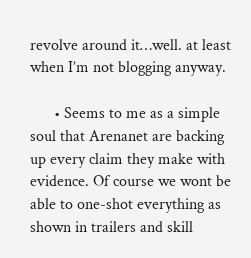revolve around it…well. at least when I’m not blogging anyway.

      • Seems to me as a simple soul that Arenanet are backing up every claim they make with evidence. Of course we wont be able to one-shot everything as shown in trailers and skill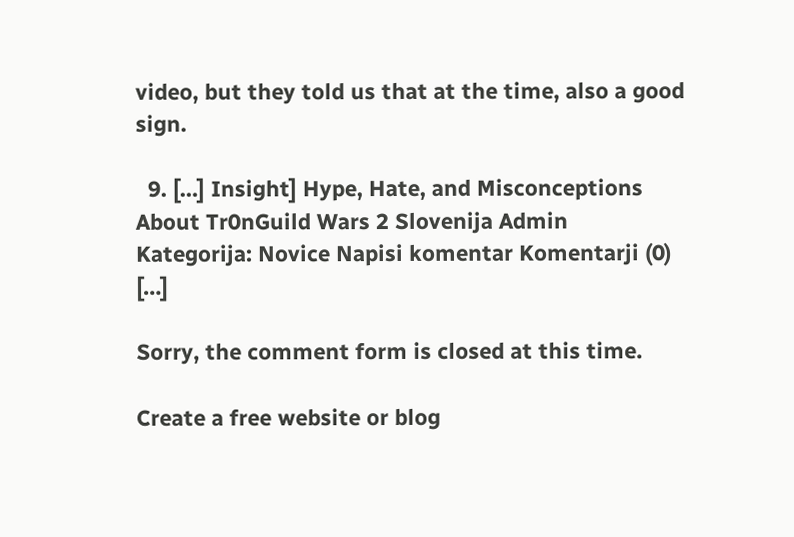video, but they told us that at the time, also a good sign.

  9. […] Insight] Hype, Hate, and Misconceptions About Tr0nGuild Wars 2 Slovenija Admin Kategorija: Novice Napisi komentar Komentarji (0) […]

Sorry, the comment form is closed at this time.

Create a free website or blog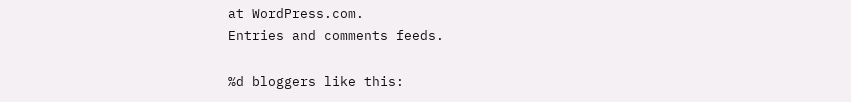at WordPress.com.
Entries and comments feeds.

%d bloggers like this: